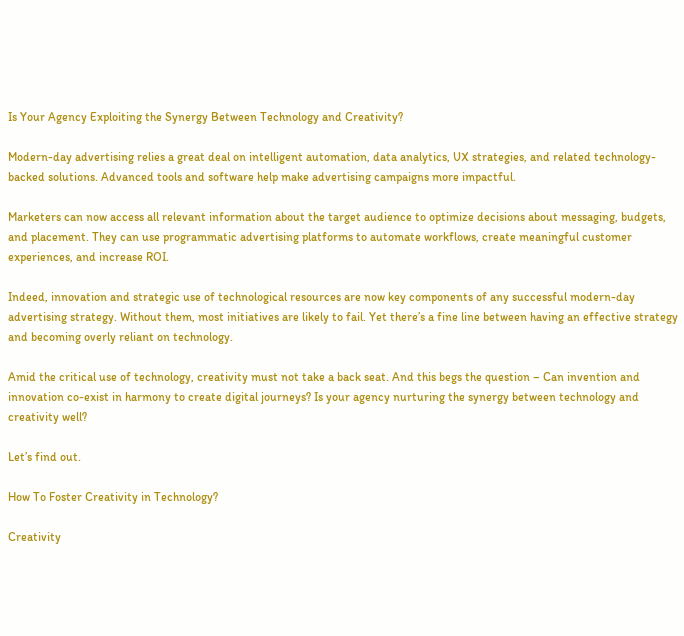Is Your Agency Exploiting the Synergy Between Technology and Creativity?

Modern-day advertising relies a great deal on intelligent automation, data analytics, UX strategies, and related technology-backed solutions. Advanced tools and software help make advertising campaigns more impactful.

Marketers can now access all relevant information about the target audience to optimize decisions about messaging, budgets, and placement. They can use programmatic advertising platforms to automate workflows, create meaningful customer experiences, and increase ROI.

Indeed, innovation and strategic use of technological resources are now key components of any successful modern-day advertising strategy. Without them, most initiatives are likely to fail. Yet there’s a fine line between having an effective strategy and becoming overly reliant on technology.

Amid the critical use of technology, creativity must not take a back seat. And this begs the question – Can invention and innovation co-exist in harmony to create digital journeys? Is your agency nurturing the synergy between technology and creativity well?

Let’s find out.

How To Foster Creativity in Technology?

Creativity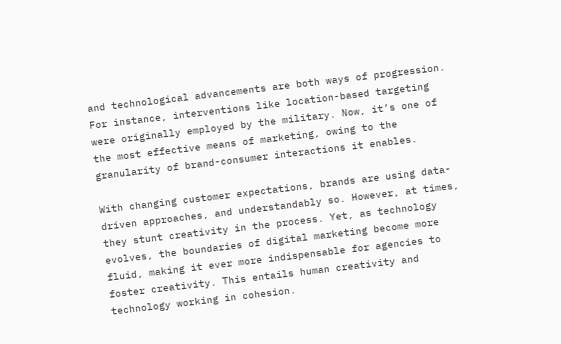and technological advancements are both ways of progression. For instance, interventions like location-based targeting were originally employed by the military. Now, it’s one of the most effective means of marketing, owing to the granularity of brand-consumer interactions it enables.

With changing customer expectations, brands are using data-driven approaches, and understandably so. However, at times, they stunt creativity in the process. Yet, as technology evolves, the boundaries of digital marketing become more fluid, making it ever more indispensable for agencies to foster creativity. This entails human creativity and technology working in cohesion.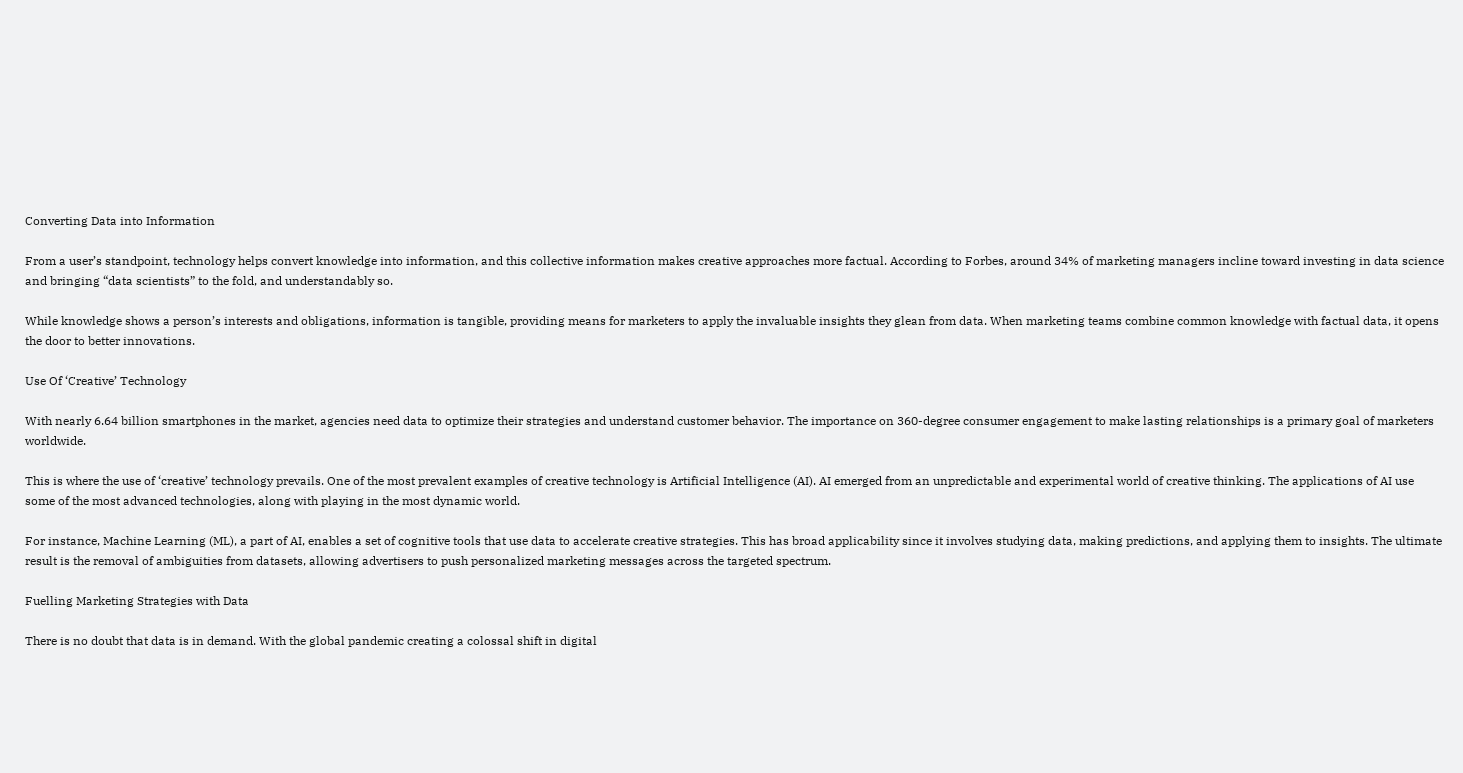Converting Data into Information

From a user’s standpoint, technology helps convert knowledge into information, and this collective information makes creative approaches more factual. According to Forbes, around 34% of marketing managers incline toward investing in data science and bringing “data scientists” to the fold, and understandably so.

While knowledge shows a person’s interests and obligations, information is tangible, providing means for marketers to apply the invaluable insights they glean from data. When marketing teams combine common knowledge with factual data, it opens the door to better innovations.

Use Of ‘Creative’ Technology

With nearly 6.64 billion smartphones in the market, agencies need data to optimize their strategies and understand customer behavior. The importance on 360-degree consumer engagement to make lasting relationships is a primary goal of marketers worldwide.

This is where the use of ‘creative’ technology prevails. One of the most prevalent examples of creative technology is Artificial Intelligence (AI). AI emerged from an unpredictable and experimental world of creative thinking. The applications of AI use some of the most advanced technologies, along with playing in the most dynamic world.

For instance, Machine Learning (ML), a part of AI, enables a set of cognitive tools that use data to accelerate creative strategies. This has broad applicability since it involves studying data, making predictions, and applying them to insights. The ultimate result is the removal of ambiguities from datasets, allowing advertisers to push personalized marketing messages across the targeted spectrum.

Fuelling Marketing Strategies with Data

There is no doubt that data is in demand. With the global pandemic creating a colossal shift in digital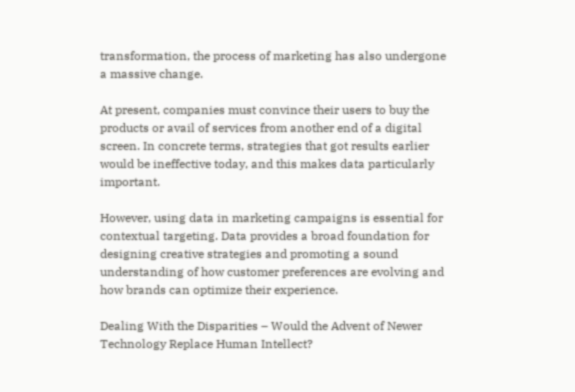transformation, the process of marketing has also undergone a massive change.

At present, companies must convince their users to buy the products or avail of services from another end of a digital screen. In concrete terms, strategies that got results earlier would be ineffective today, and this makes data particularly important.

However, using data in marketing campaigns is essential for contextual targeting. Data provides a broad foundation for designing creative strategies and promoting a sound understanding of how customer preferences are evolving and how brands can optimize their experience.

Dealing With the Disparities – Would the Advent of Newer Technology Replace Human Intellect?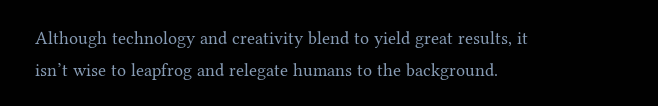Although technology and creativity blend to yield great results, it isn’t wise to leapfrog and relegate humans to the background.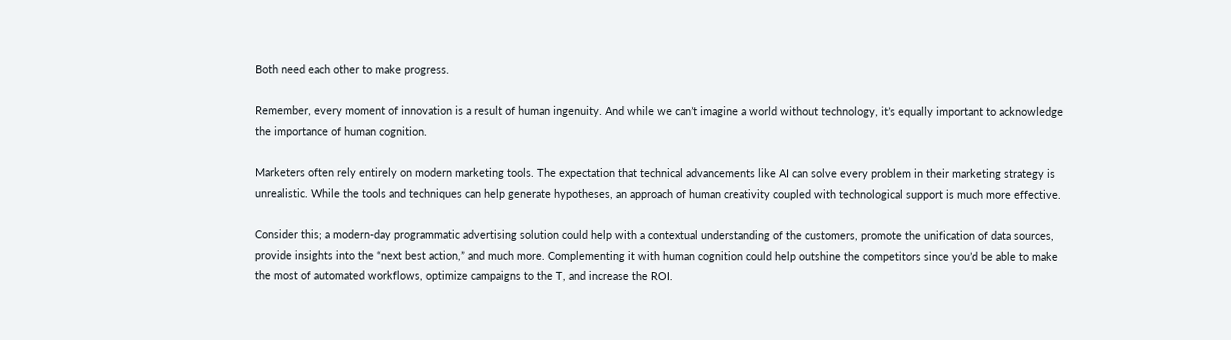Both need each other to make progress.

Remember, every moment of innovation is a result of human ingenuity. And while we can’t imagine a world without technology, it’s equally important to acknowledge the importance of human cognition.

Marketers often rely entirely on modern marketing tools. The expectation that technical advancements like AI can solve every problem in their marketing strategy is unrealistic. While the tools and techniques can help generate hypotheses, an approach of human creativity coupled with technological support is much more effective.

Consider this; a modern-day programmatic advertising solution could help with a contextual understanding of the customers, promote the unification of data sources, provide insights into the “next best action,” and much more. Complementing it with human cognition could help outshine the competitors since you’d be able to make the most of automated workflows, optimize campaigns to the T, and increase the ROI.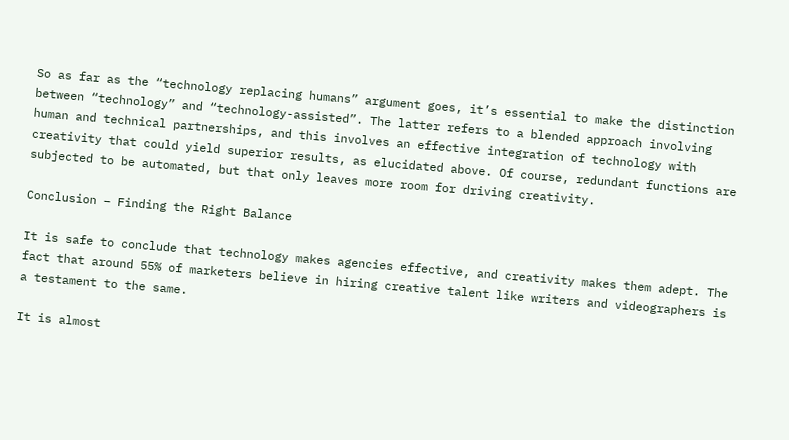So as far as the “technology replacing humans” argument goes, it’s essential to make the distinction between “technology” and “technology-assisted”. The latter refers to a blended approach involving human and technical partnerships, and this involves an effective integration of technology with creativity that could yield superior results, as elucidated above. Of course, redundant functions are subjected to be automated, but that only leaves more room for driving creativity.

Conclusion – Finding the Right Balance

It is safe to conclude that technology makes agencies effective, and creativity makes them adept. The fact that around 55% of marketers believe in hiring creative talent like writers and videographers is a testament to the same.

It is almost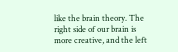like the brain theory. The right side of our brain is more creative, and the left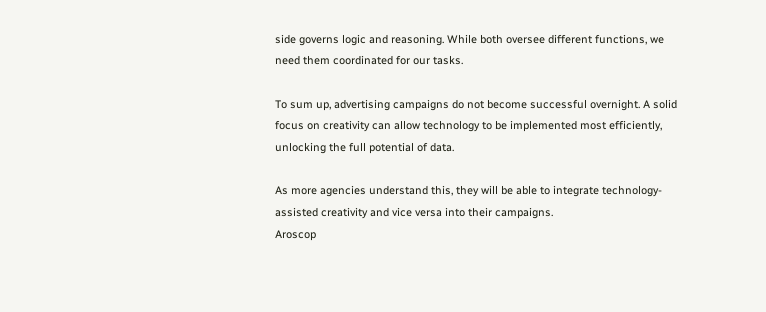side governs logic and reasoning. While both oversee different functions, we need them coordinated for our tasks.

To sum up, advertising campaigns do not become successful overnight. A solid focus on creativity can allow technology to be implemented most efficiently, unlocking the full potential of data.

As more agencies understand this, they will be able to integrate technology-assisted creativity and vice versa into their campaigns.
Aroscop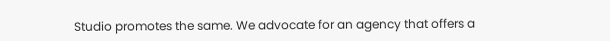Studio promotes the same. We advocate for an agency that offers a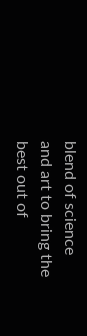blend of science and art to bring the best out of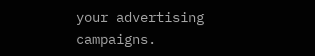your advertising campaigns.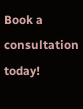Book a consultation today!